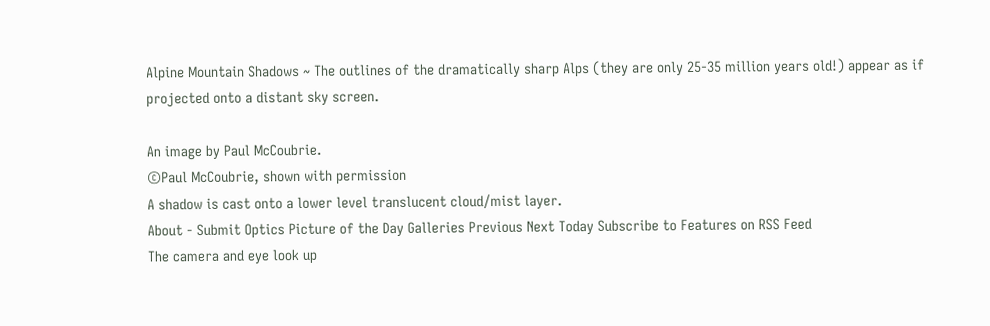Alpine Mountain Shadows ~ The outlines of the dramatically sharp Alps (they are only 25-35 million years old!) appear as if projected onto a distant sky screen.

An image by Paul McCoubrie.
©Paul McCoubrie, shown with permission
A shadow is cast onto a lower level translucent cloud/mist layer.
About - Submit Optics Picture of the Day Galleries Previous Next Today Subscribe to Features on RSS Feed
The camera and eye look up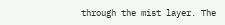through the mist layer. The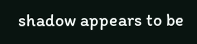shadow appears to be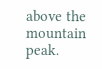above the mountain peak.